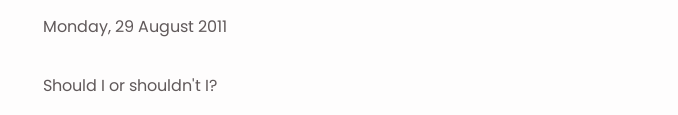Monday, 29 August 2011

Should I or shouldn't I?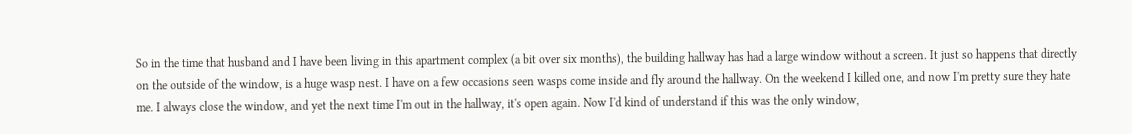So in the time that husband and I have been living in this apartment complex (a bit over six months), the building hallway has had a large window without a screen. It just so happens that directly on the outside of the window, is a huge wasp nest. I have on a few occasions seen wasps come inside and fly around the hallway. On the weekend I killed one, and now I'm pretty sure they hate me. I always close the window, and yet the next time I'm out in the hallway, it's open again. Now I'd kind of understand if this was the only window,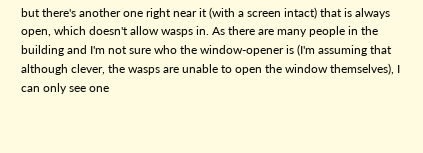but there's another one right near it (with a screen intact) that is always open, which doesn't allow wasps in. As there are many people in the building and I'm not sure who the window-opener is (I'm assuming that although clever, the wasps are unable to open the window themselves), I can only see one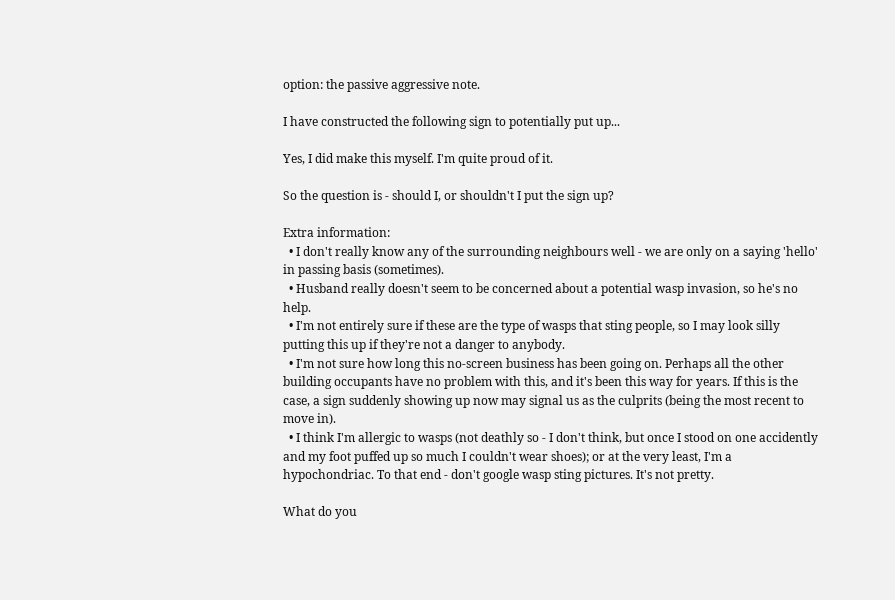option: the passive aggressive note.

I have constructed the following sign to potentially put up...

Yes, I did make this myself. I'm quite proud of it.

So the question is - should I, or shouldn't I put the sign up?

Extra information:
  • I don't really know any of the surrounding neighbours well - we are only on a saying 'hello' in passing basis (sometimes).
  • Husband really doesn't seem to be concerned about a potential wasp invasion, so he's no help.
  • I'm not entirely sure if these are the type of wasps that sting people, so I may look silly putting this up if they're not a danger to anybody.
  • I'm not sure how long this no-screen business has been going on. Perhaps all the other building occupants have no problem with this, and it's been this way for years. If this is the case, a sign suddenly showing up now may signal us as the culprits (being the most recent to move in).
  • I think I'm allergic to wasps (not deathly so - I don't think, but once I stood on one accidently and my foot puffed up so much I couldn't wear shoes); or at the very least, I'm a hypochondriac. To that end - don't google wasp sting pictures. It's not pretty.

What do you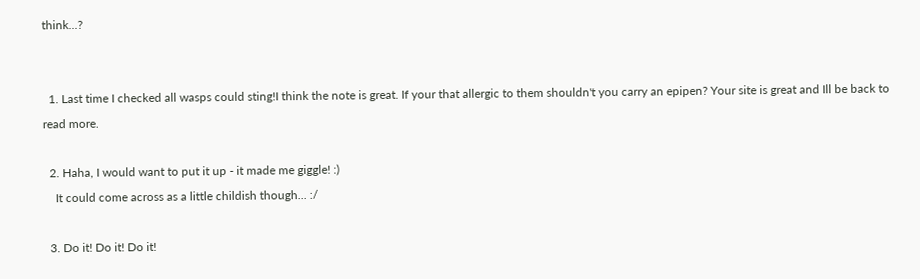think...?


  1. Last time I checked all wasps could sting!I think the note is great. If your that allergic to them shouldn't you carry an epipen? Your site is great and Ill be back to read more.

  2. Haha, I would want to put it up - it made me giggle! :)
    It could come across as a little childish though... :/

  3. Do it! Do it! Do it!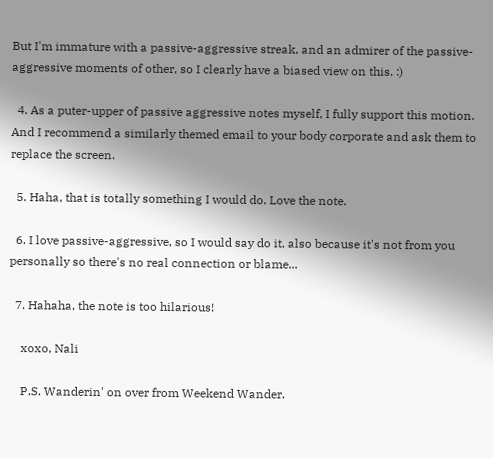But I'm immature with a passive-aggressive streak, and an admirer of the passive-aggressive moments of other, so I clearly have a biased view on this. :)

  4. As a puter-upper of passive aggressive notes myself, I fully support this motion. And I recommend a similarly themed email to your body corporate and ask them to replace the screen.

  5. Haha, that is totally something I would do. Love the note.

  6. I love passive-aggressive, so I would say do it, also because it's not from you personally so there's no real connection or blame...

  7. Hahaha, the note is too hilarious!

    xoxo, Nali

    P.S. Wanderin' on over from Weekend Wander.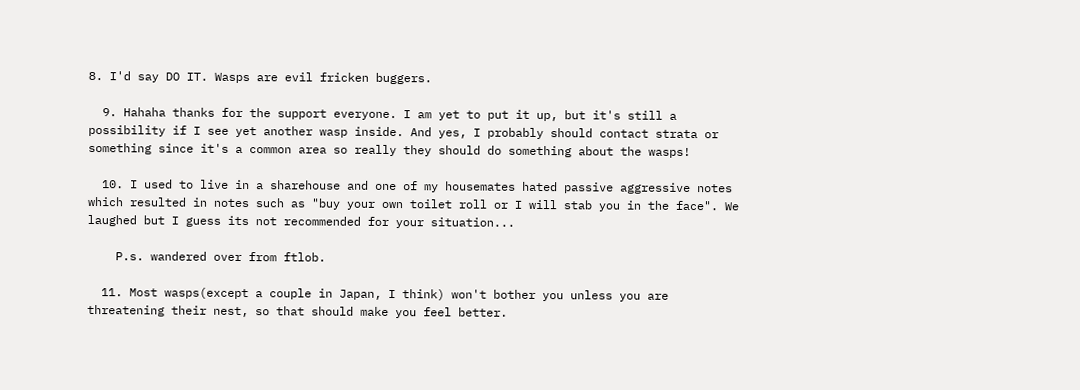8. I'd say DO IT. Wasps are evil fricken buggers.

  9. Hahaha thanks for the support everyone. I am yet to put it up, but it's still a possibility if I see yet another wasp inside. And yes, I probably should contact strata or something since it's a common area so really they should do something about the wasps!

  10. I used to live in a sharehouse and one of my housemates hated passive aggressive notes which resulted in notes such as "buy your own toilet roll or I will stab you in the face". We laughed but I guess its not recommended for your situation...

    P.s. wandered over from ftlob.

  11. Most wasps(except a couple in Japan, I think) won't bother you unless you are threatening their nest, so that should make you feel better.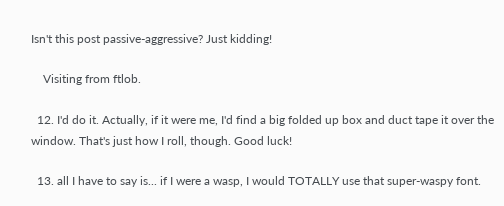Isn't this post passive-aggressive? Just kidding!

    Visiting from ftlob.

  12. I'd do it. Actually, if it were me, I'd find a big folded up box and duct tape it over the window. That's just how I roll, though. Good luck!

  13. all I have to say is... if I were a wasp, I would TOTALLY use that super-waspy font.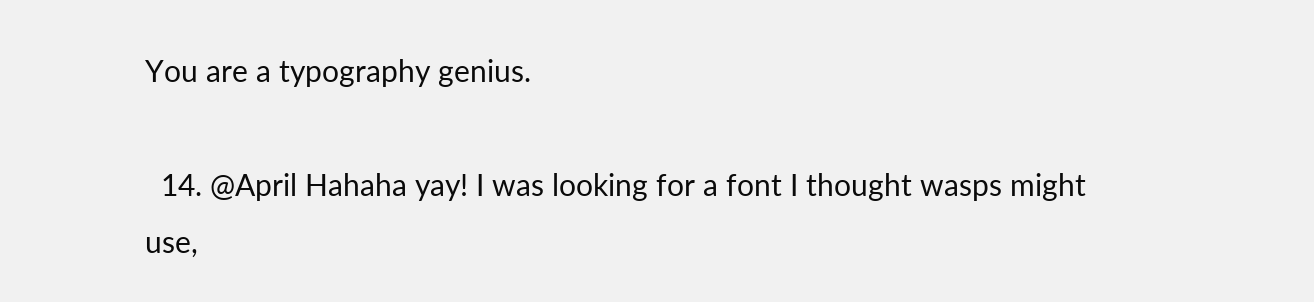You are a typography genius.

  14. @April Hahaha yay! I was looking for a font I thought wasps might use,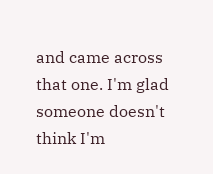and came across that one. I'm glad someone doesn't think I'm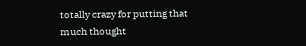totally crazy for putting that much thought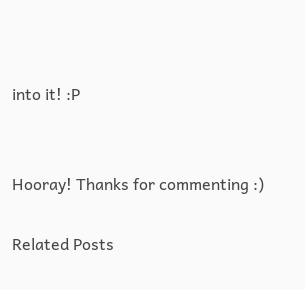into it! :P


Hooray! Thanks for commenting :)

Related Posts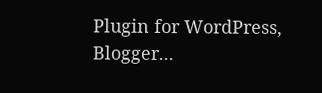Plugin for WordPress, Blogger...